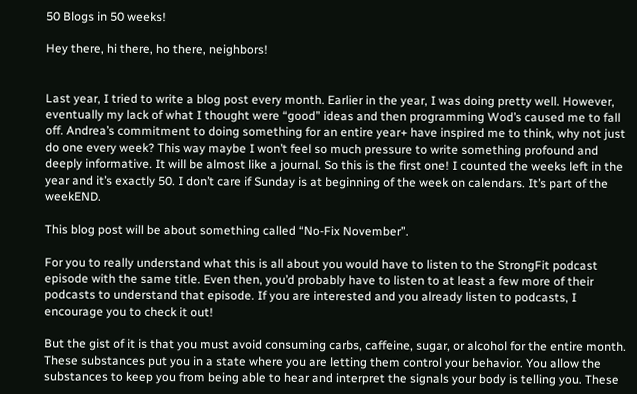50 Blogs in 50 weeks!

Hey there, hi there, ho there, neighbors!


Last year, I tried to write a blog post every month. Earlier in the year, I was doing pretty well. However, eventually my lack of what I thought were “good” ideas and then programming Wod’s caused me to fall off. Andrea’s commitment to doing something for an entire year+ have inspired me to think, why not just do one every week? This way maybe I won’t feel so much pressure to write something profound and deeply informative. It will be almost like a journal. So this is the first one! I counted the weeks left in the year and it’s exactly 50. I don’t care if Sunday is at beginning of the week on calendars. It’s part of the weekEND.

This blog post will be about something called “No-Fix November”.

For you to really understand what this is all about you would have to listen to the StrongFit podcast episode with the same title. Even then, you’d probably have to listen to at least a few more of their podcasts to understand that episode. If you are interested and you already listen to podcasts, I encourage you to check it out!

But the gist of it is that you must avoid consuming carbs, caffeine, sugar, or alcohol for the entire month. These substances put you in a state where you are letting them control your behavior. You allow the substances to keep you from being able to hear and interpret the signals your body is telling you. These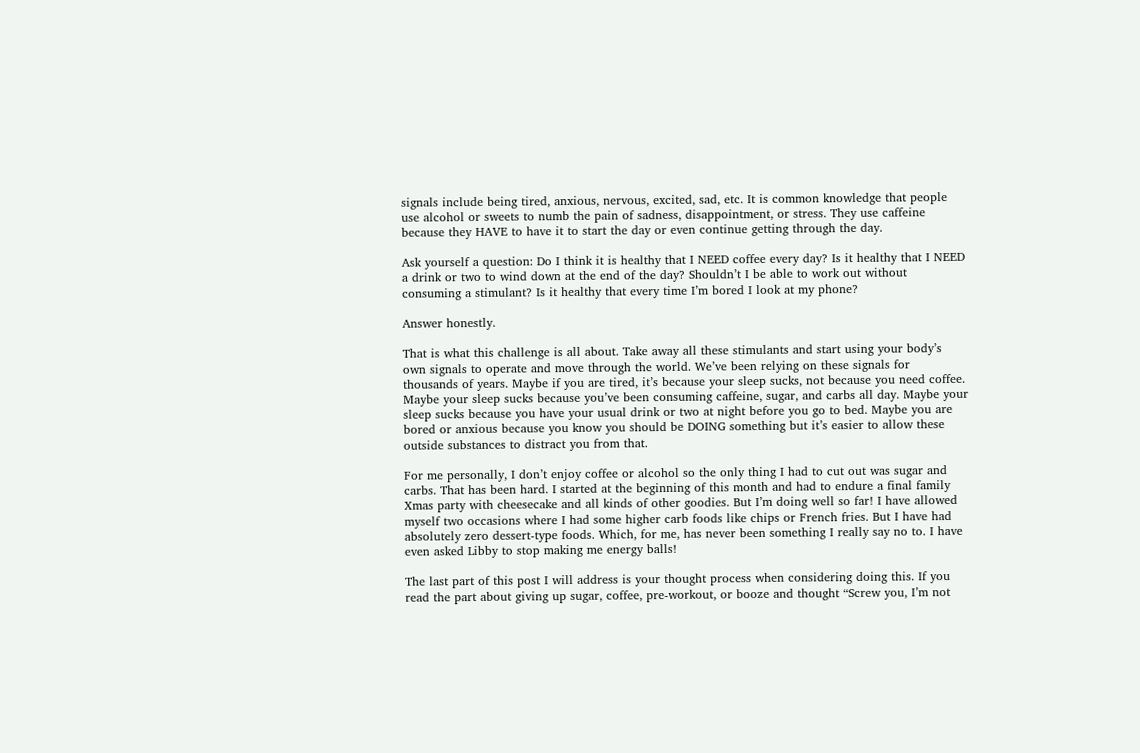signals include being tired, anxious, nervous, excited, sad, etc. It is common knowledge that people use alcohol or sweets to numb the pain of sadness, disappointment, or stress. They use caffeine because they HAVE to have it to start the day or even continue getting through the day.

Ask yourself a question: Do I think it is healthy that I NEED coffee every day? Is it healthy that I NEED a drink or two to wind down at the end of the day? Shouldn’t I be able to work out without consuming a stimulant? Is it healthy that every time I’m bored I look at my phone?

Answer honestly.

That is what this challenge is all about. Take away all these stimulants and start using your body’s own signals to operate and move through the world. We’ve been relying on these signals for thousands of years. Maybe if you are tired, it’s because your sleep sucks, not because you need coffee. Maybe your sleep sucks because you’ve been consuming caffeine, sugar, and carbs all day. Maybe your sleep sucks because you have your usual drink or two at night before you go to bed. Maybe you are bored or anxious because you know you should be DOING something but it’s easier to allow these outside substances to distract you from that.

For me personally, I don’t enjoy coffee or alcohol so the only thing I had to cut out was sugar and carbs. That has been hard. I started at the beginning of this month and had to endure a final family Xmas party with cheesecake and all kinds of other goodies. But I’m doing well so far! I have allowed myself two occasions where I had some higher carb foods like chips or French fries. But I have had absolutely zero dessert-type foods. Which, for me, has never been something I really say no to. I have even asked Libby to stop making me energy balls!

The last part of this post I will address is your thought process when considering doing this. If you read the part about giving up sugar, coffee, pre-workout, or booze and thought “Screw you, I’m not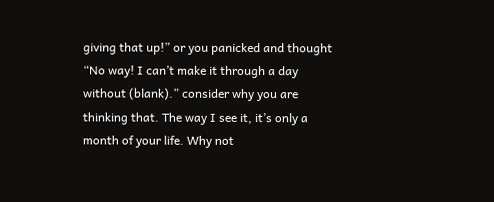giving that up!” or you panicked and thought “No way! I can’t make it through a day without (blank).” consider why you are thinking that. The way I see it, it’s only a month of your life. Why not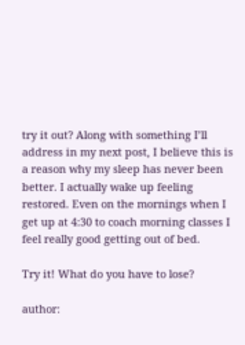try it out? Along with something I’ll address in my next post, I believe this is a reason why my sleep has never been better. I actually wake up feeling restored. Even on the mornings when I get up at 4:30 to coach morning classes I feel really good getting out of bed.

Try it! What do you have to lose?

author: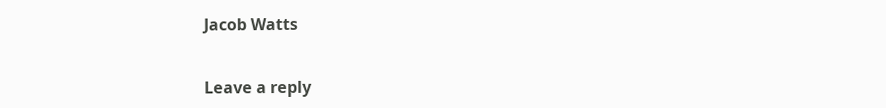Jacob Watts


Leave a reply